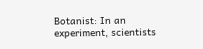Botanist: In an experiment, scientists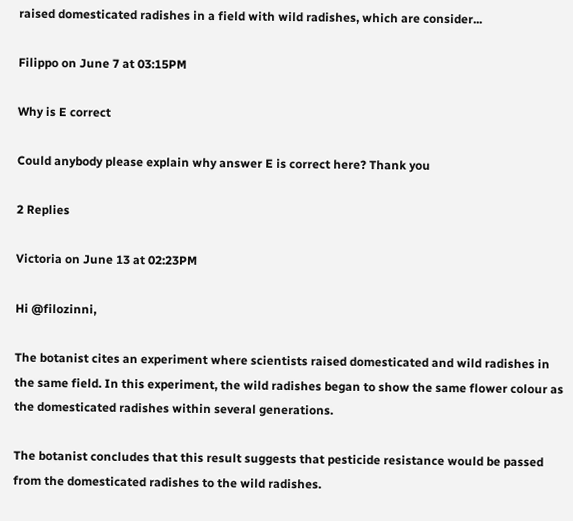raised domesticated radishes in a field with wild radishes, which are consider...

Filippo on June 7 at 03:15PM

Why is E correct

Could anybody please explain why answer E is correct here? Thank you

2 Replies

Victoria on June 13 at 02:23PM

Hi @filozinni,

The botanist cites an experiment where scientists raised domesticated and wild radishes in the same field. In this experiment, the wild radishes began to show the same flower colour as the domesticated radishes within several generations.

The botanist concludes that this result suggests that pesticide resistance would be passed from the domesticated radishes to the wild radishes.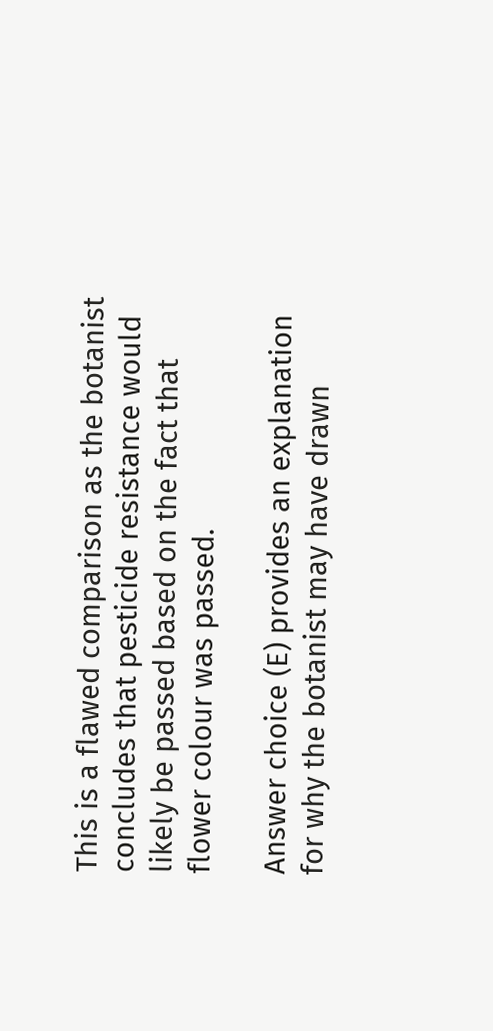This is a flawed comparison as the botanist concludes that pesticide resistance would likely be passed based on the fact that flower colour was passed.

Answer choice (E) provides an explanation for why the botanist may have drawn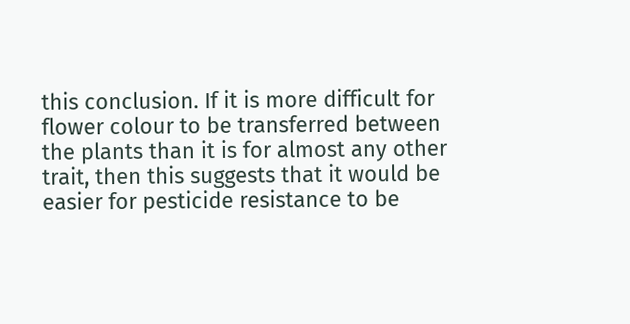this conclusion. If it is more difficult for flower colour to be transferred between the plants than it is for almost any other trait, then this suggests that it would be easier for pesticide resistance to be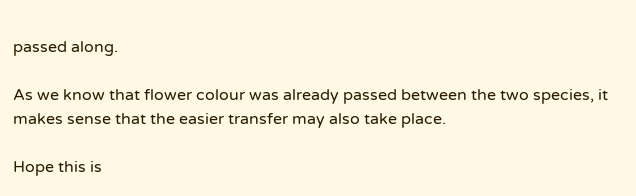passed along.

As we know that flower colour was already passed between the two species, it makes sense that the easier transfer may also take place.

Hope this is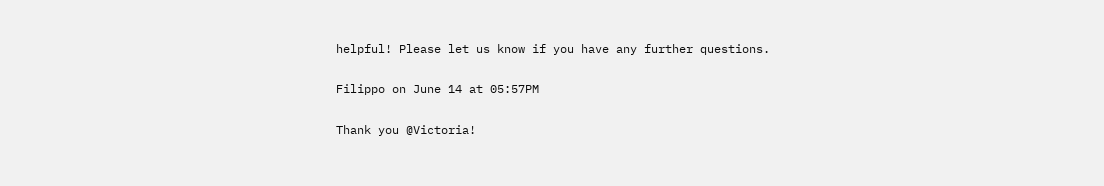helpful! Please let us know if you have any further questions.

Filippo on June 14 at 05:57PM

Thank you @Victoria!